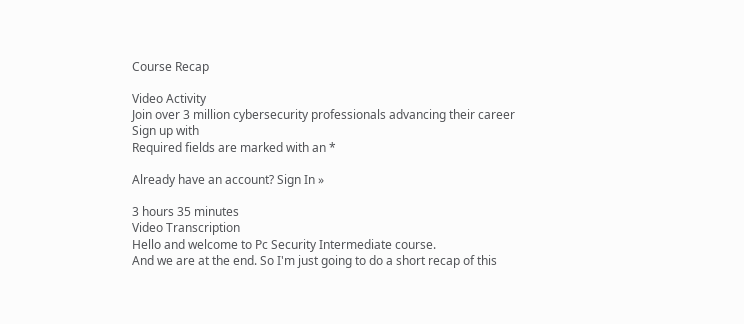Course Recap

Video Activity
Join over 3 million cybersecurity professionals advancing their career
Sign up with
Required fields are marked with an *

Already have an account? Sign In »

3 hours 35 minutes
Video Transcription
Hello and welcome to Pc Security Intermediate course.
And we are at the end. So I'm just going to do a short recap of this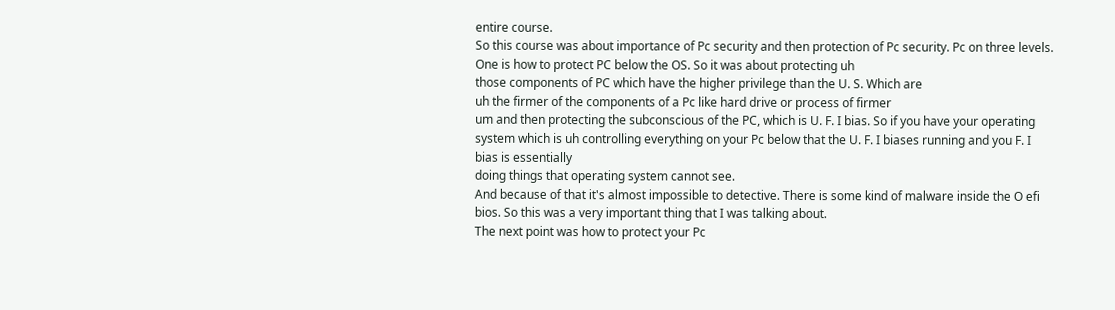entire course.
So this course was about importance of Pc security and then protection of Pc security. Pc on three levels. One is how to protect PC below the OS. So it was about protecting uh
those components of PC which have the higher privilege than the U. S. Which are
uh the firmer of the components of a Pc like hard drive or process of firmer
um and then protecting the subconscious of the PC, which is U. F. I bias. So if you have your operating system which is uh controlling everything on your Pc below that the U. F. I biases running and you F. I bias is essentially
doing things that operating system cannot see.
And because of that it's almost impossible to detective. There is some kind of malware inside the O efi bios. So this was a very important thing that I was talking about.
The next point was how to protect your Pc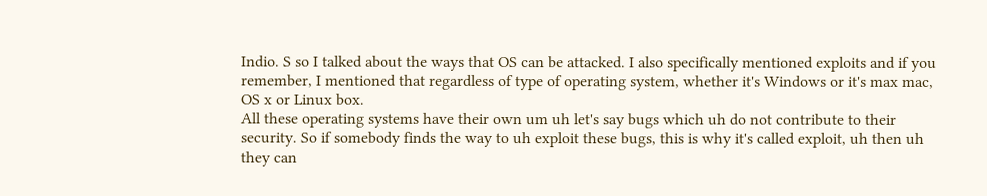Indio. S so I talked about the ways that OS can be attacked. I also specifically mentioned exploits and if you remember, I mentioned that regardless of type of operating system, whether it's Windows or it's max mac, OS x or Linux box.
All these operating systems have their own um uh let's say bugs which uh do not contribute to their security. So if somebody finds the way to uh exploit these bugs, this is why it's called exploit, uh then uh they can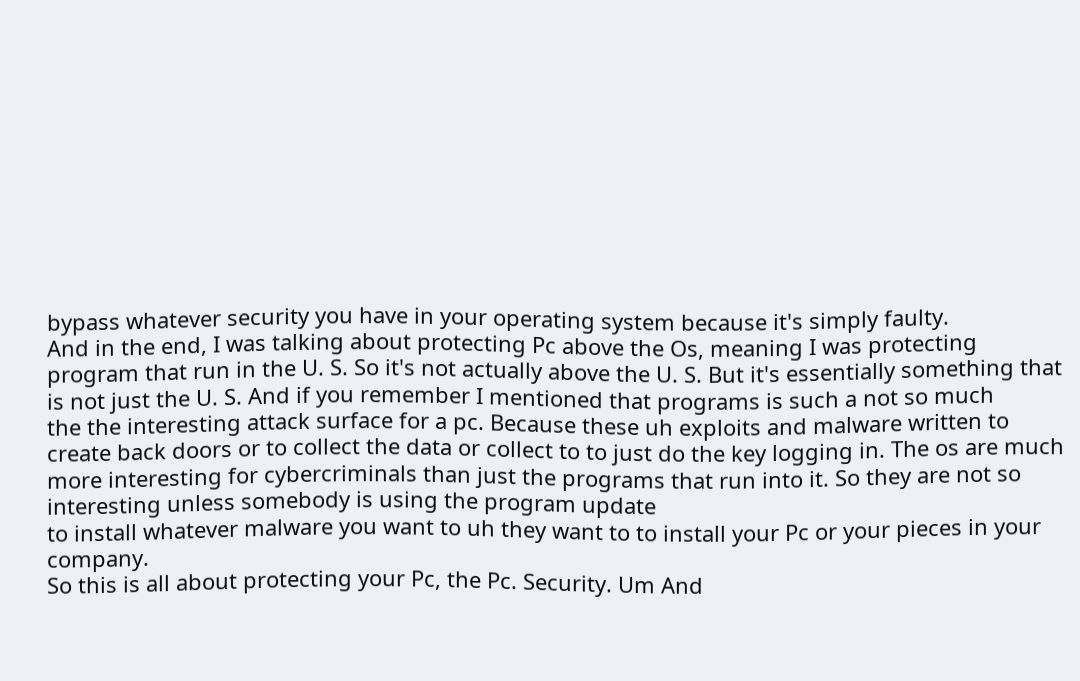bypass whatever security you have in your operating system because it's simply faulty.
And in the end, I was talking about protecting Pc above the Os, meaning I was protecting program that run in the U. S. So it's not actually above the U. S. But it's essentially something that is not just the U. S. And if you remember I mentioned that programs is such a not so much
the the interesting attack surface for a pc. Because these uh exploits and malware written to create back doors or to collect the data or collect to to just do the key logging in. The os are much more interesting for cybercriminals than just the programs that run into it. So they are not so interesting unless somebody is using the program update
to install whatever malware you want to uh they want to to install your Pc or your pieces in your company.
So this is all about protecting your Pc, the Pc. Security. Um And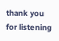thank you for listening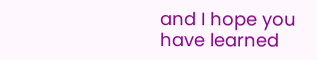and I hope you have learned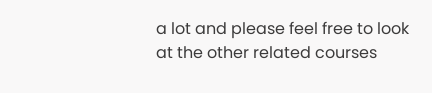a lot and please feel free to look at the other related courses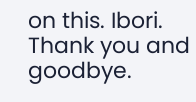on this. Ibori. Thank you and goodbye.